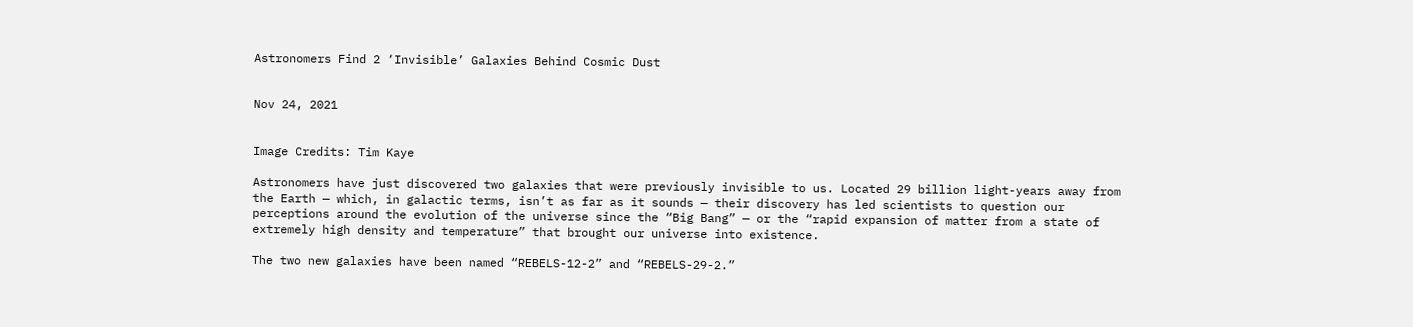Astronomers Find 2 ‘Invisible’ Galaxies Behind Cosmic Dust


Nov 24, 2021


Image Credits: Tim Kaye

Astronomers have just discovered two galaxies that were previously invisible to us. Located 29 billion light-years away from the Earth — which, in galactic terms, isn’t as far as it sounds — their discovery has led scientists to question our perceptions around the evolution of the universe since the “Big Bang” — or the “rapid expansion of matter from a state of extremely high density and temperature” that brought our universe into existence.

The two new galaxies have been named “REBELS-12-2” and “REBELS-29-2.”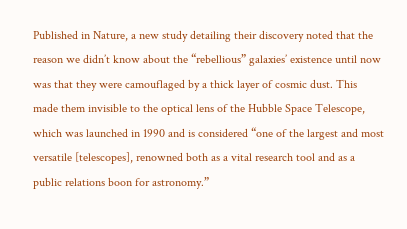Published in Nature, a new study detailing their discovery noted that the reason we didn’t know about the “rebellious” galaxies’ existence until now was that they were camouflaged by a thick layer of cosmic dust. This made them invisible to the optical lens of the Hubble Space Telescope, which was launched in 1990 and is considered “one of the largest and most versatile [telescopes], renowned both as a vital research tool and as a public relations boon for astronomy.”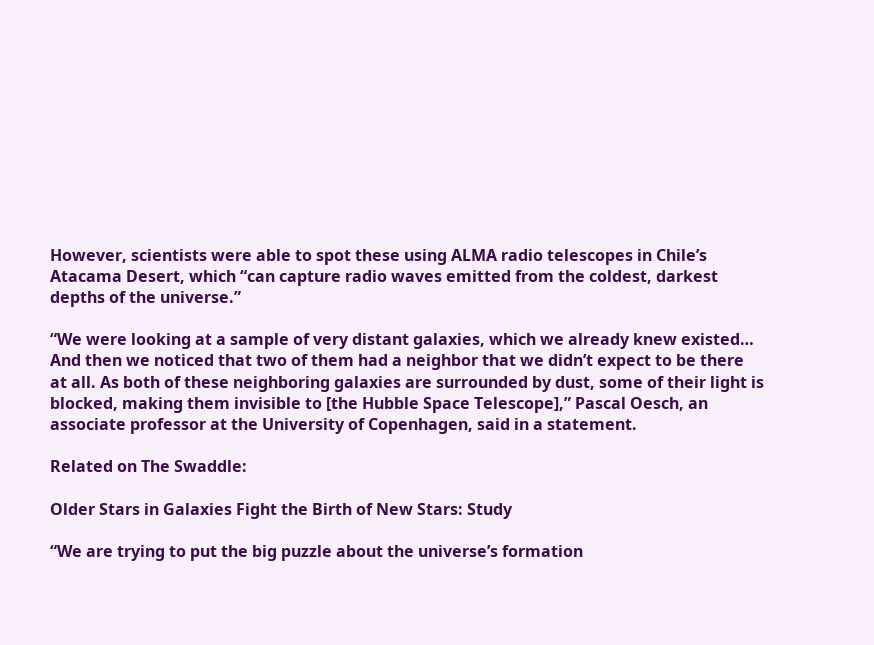However, scientists were able to spot these using ALMA radio telescopes in Chile’s Atacama Desert, which “can capture radio waves emitted from the coldest, darkest depths of the universe.”

“We were looking at a sample of very distant galaxies, which we already knew existed… And then we noticed that two of them had a neighbor that we didn’t expect to be there at all. As both of these neighboring galaxies are surrounded by dust, some of their light is blocked, making them invisible to [the Hubble Space Telescope],” Pascal Oesch, an associate professor at the University of Copenhagen, said in a statement.

Related on The Swaddle:

Older Stars in Galaxies Fight the Birth of New Stars: Study

“We are trying to put the big puzzle about the universe’s formation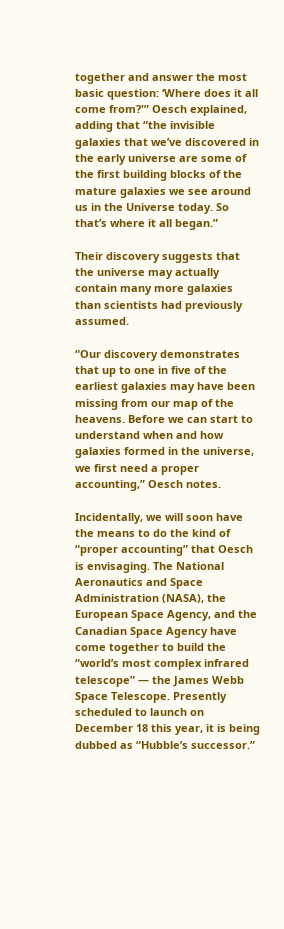together and answer the most basic question: ‘Where does it all come from?'” Oesch explained, adding that “the invisible galaxies that we’ve discovered in the early universe are some of the first building blocks of the mature galaxies we see around us in the Universe today. So that’s where it all began.”

Their discovery suggests that the universe may actually contain many more galaxies than scientists had previously assumed.

“Our discovery demonstrates that up to one in five of the earliest galaxies may have been missing from our map of the heavens. Before we can start to understand when and how galaxies formed in the universe, we first need a proper accounting,” Oesch notes.

Incidentally, we will soon have the means to do the kind of “proper accounting” that Oesch is envisaging. The National Aeronautics and Space Administration (NASA), the European Space Agency, and the Canadian Space Agency have come together to build the “world’s most complex infrared telescope” — the James Webb Space Telescope. Presently scheduled to launch on December 18 this year, it is being dubbed as “Hubble’s successor.”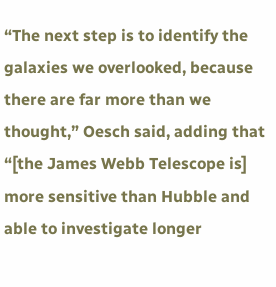“The next step is to identify the galaxies we overlooked, because there are far more than we thought,” Oesch said, adding that “[the James Webb Telescope is] more sensitive than Hubble and able to investigate longer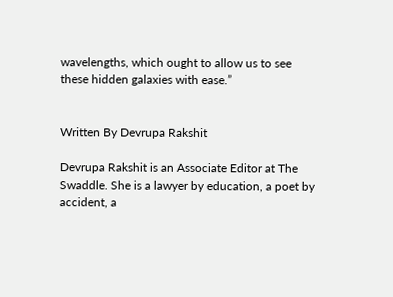wavelengths, which ought to allow us to see these hidden galaxies with ease.”


Written By Devrupa Rakshit

Devrupa Rakshit is an Associate Editor at The Swaddle. She is a lawyer by education, a poet by accident, a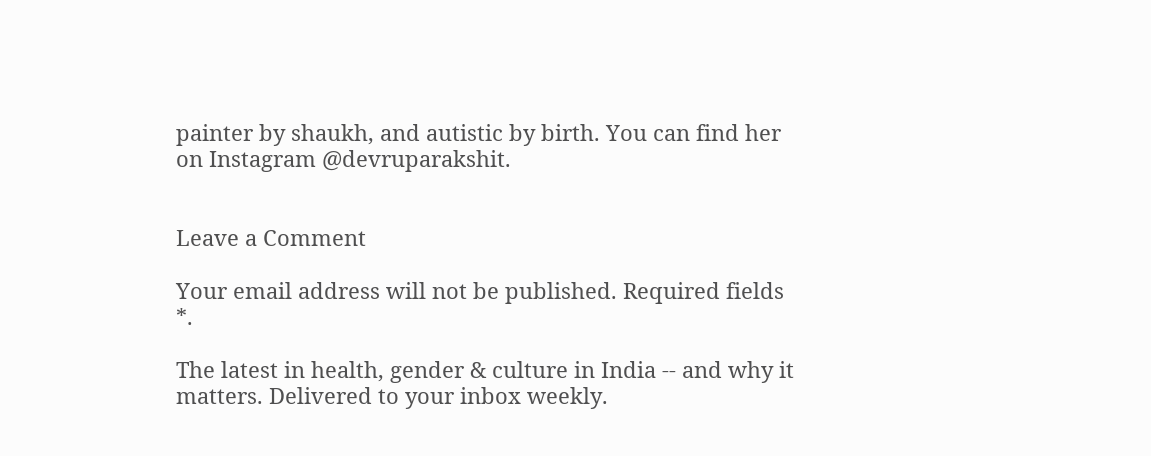painter by shaukh, and autistic by birth. You can find her on Instagram @devruparakshit.


Leave a Comment

Your email address will not be published. Required fields *.

The latest in health, gender & culture in India -- and why it matters. Delivered to your inbox weekly.